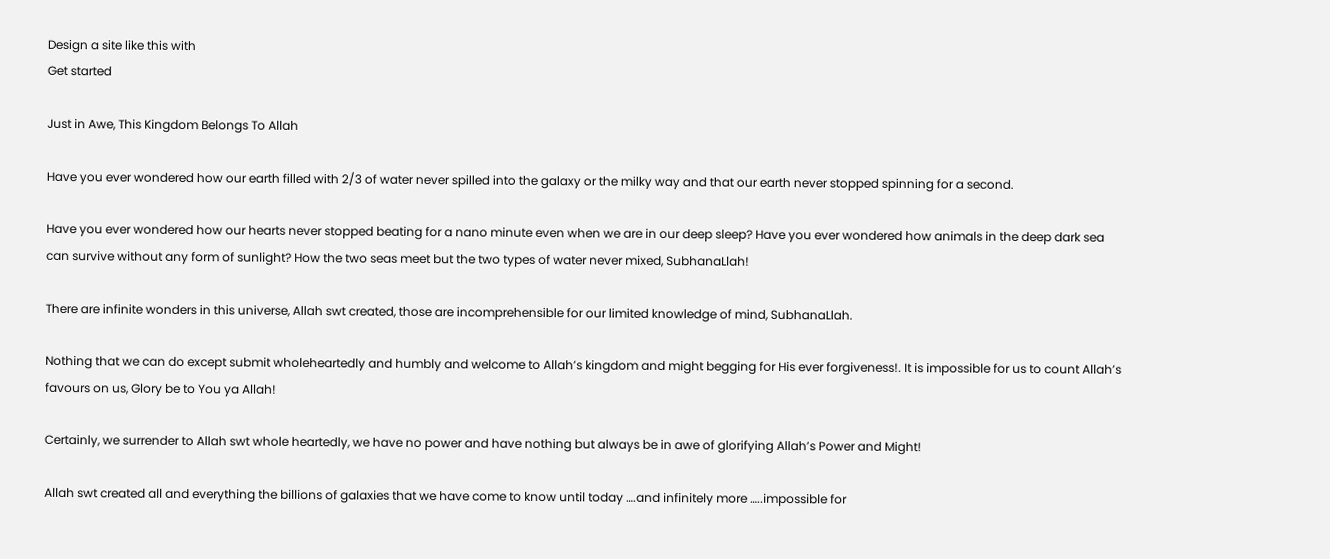Design a site like this with
Get started

Just in Awe, This Kingdom Belongs To Allah

Have you ever wondered how our earth filled with 2/3 of water never spilled into the galaxy or the milky way and that our earth never stopped spinning for a second.

Have you ever wondered how our hearts never stopped beating for a nano minute even when we are in our deep sleep? Have you ever wondered how animals in the deep dark sea can survive without any form of sunlight? How the two seas meet but the two types of water never mixed, SubhanaLlah!

There are infinite wonders in this universe, Allah swt created, those are incomprehensible for our limited knowledge of mind, SubhanaLlah.

Nothing that we can do except submit wholeheartedly and humbly and welcome to Allah’s kingdom and might begging for His ever forgiveness!. It is impossible for us to count Allah’s favours on us, Glory be to You ya Allah!

Certainly, we surrender to Allah swt whole heartedly, we have no power and have nothing but always be in awe of glorifying Allah’s Power and Might!

Allah swt created all and everything the billions of galaxies that we have come to know until today ….and infinitely more …..impossible for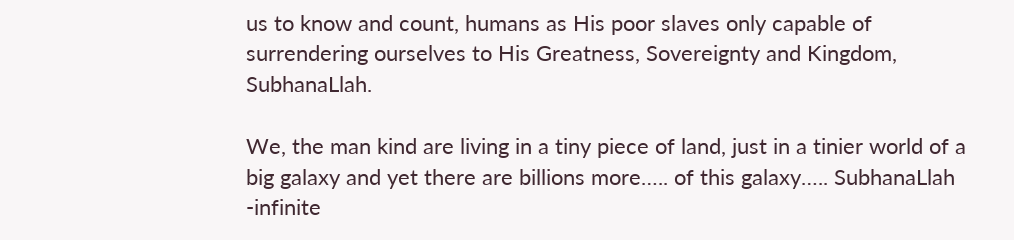us to know and count, humans as His poor slaves only capable of surrendering ourselves to His Greatness, Sovereignty and Kingdom, SubhanaLlah.

We, the man kind are living in a tiny piece of land, just in a tinier world of a big galaxy and yet there are billions more….. of this galaxy….. SubhanaLlah -infinite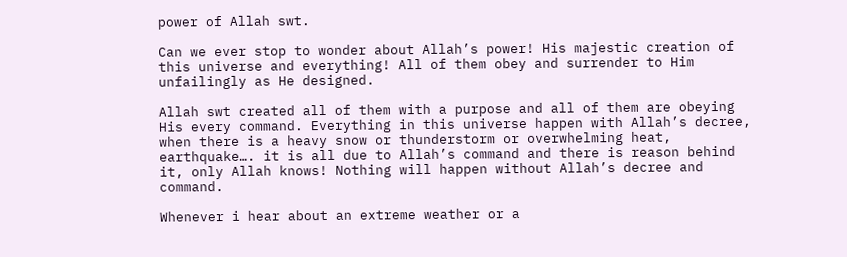power of Allah swt.

Can we ever stop to wonder about Allah’s power! His majestic creation of this universe and everything! All of them obey and surrender to Him unfailingly as He designed.

Allah swt created all of them with a purpose and all of them are obeying His every command. Everything in this universe happen with Allah’s decree, when there is a heavy snow or thunderstorm or overwhelming heat, earthquake…. it is all due to Allah’s command and there is reason behind it, only Allah knows! Nothing will happen without Allah’s decree and command.

Whenever i hear about an extreme weather or a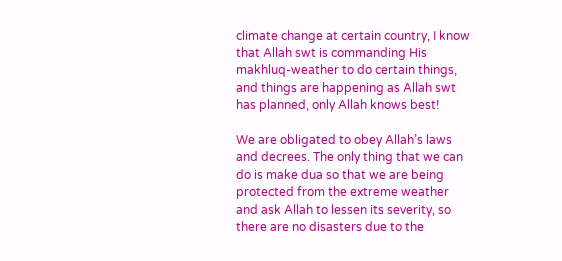climate change at certain country, I know that Allah swt is commanding His makhluq-weather to do certain things, and things are happening as Allah swt has planned, only Allah knows best!

We are obligated to obey Allah’s laws and decrees. The only thing that we can do is make dua so that we are being protected from the extreme weather and ask Allah to lessen its severity, so there are no disasters due to the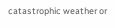catastrophic weather or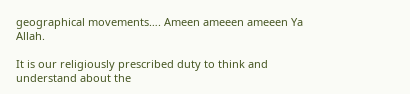geographical movements…. Ameen ameeen ameeen Ya Allah.

It is our religiously prescribed duty to think and understand about the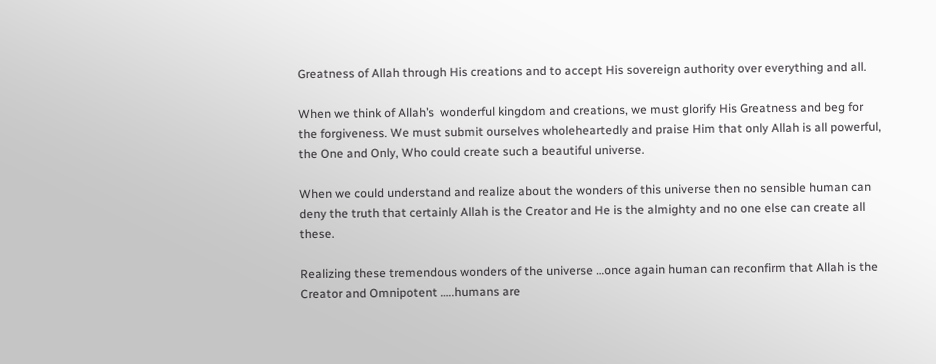Greatness of Allah through His creations and to accept His sovereign authority over everything and all.

When we think of Allah’s  wonderful kingdom and creations, we must glorify His Greatness and beg for the forgiveness. We must submit ourselves wholeheartedly and praise Him that only Allah is all powerful, the One and Only, Who could create such a beautiful universe.

When we could understand and realize about the wonders of this universe then no sensible human can deny the truth that certainly Allah is the Creator and He is the almighty and no one else can create all these.

Realizing these tremendous wonders of the universe …once again human can reconfirm that Allah is the Creator and Omnipotent …..humans are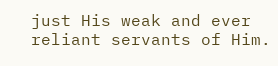just His weak and ever reliant servants of Him.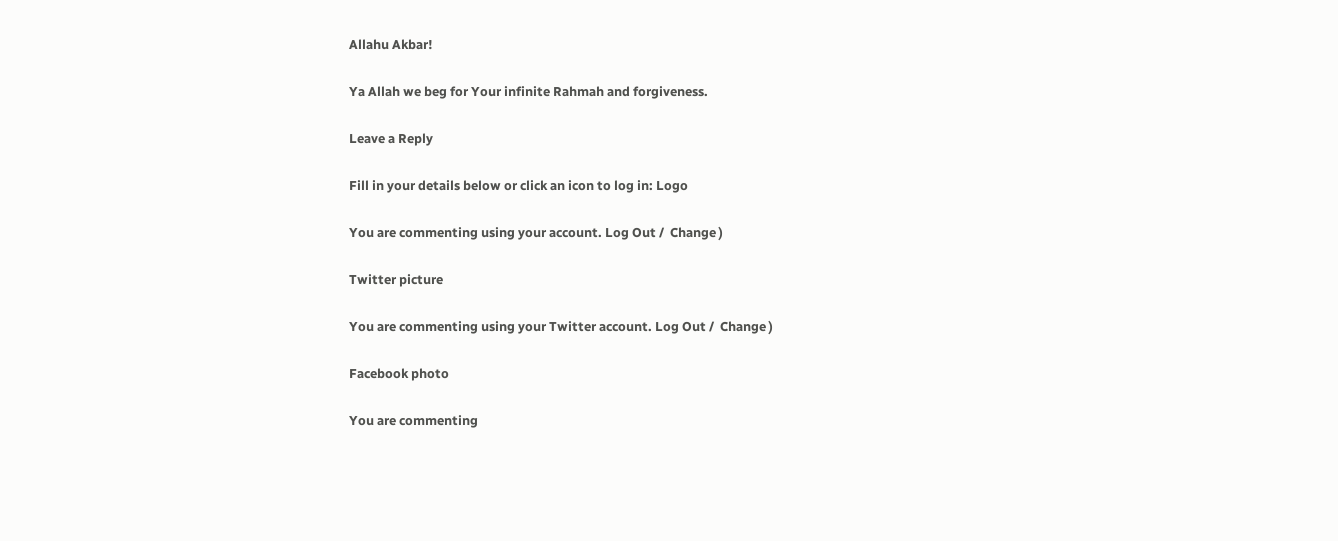Allahu Akbar!

Ya Allah we beg for Your infinite Rahmah and forgiveness.

Leave a Reply

Fill in your details below or click an icon to log in: Logo

You are commenting using your account. Log Out /  Change )

Twitter picture

You are commenting using your Twitter account. Log Out /  Change )

Facebook photo

You are commenting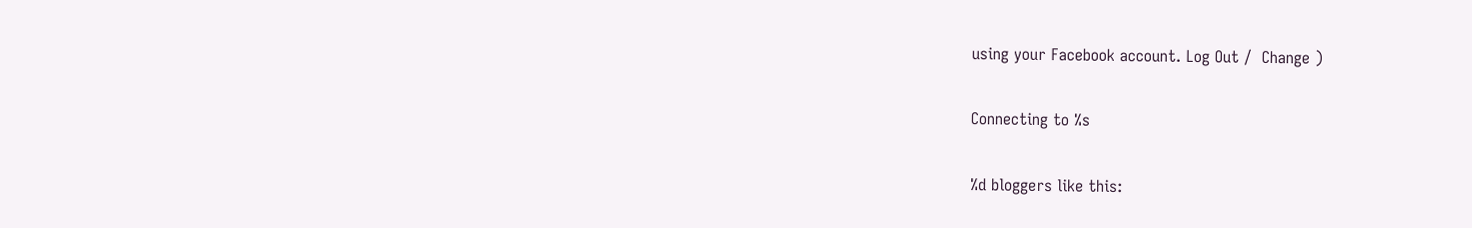using your Facebook account. Log Out /  Change )

Connecting to %s

%d bloggers like this: